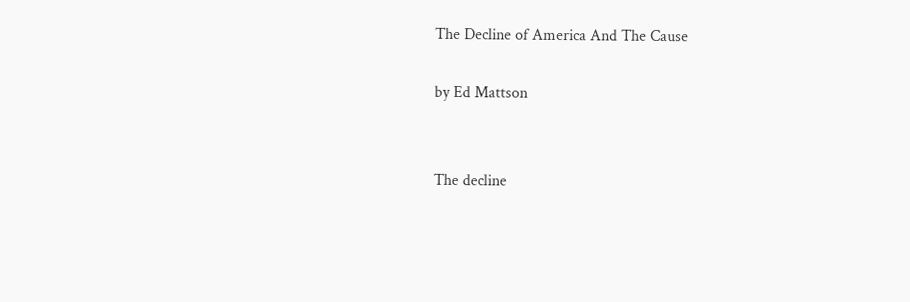The Decline of America And The Cause

by Ed Mattson


The decline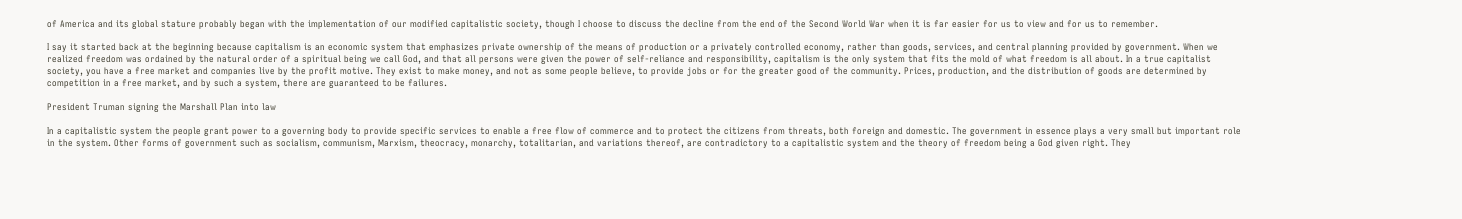of America and its global stature probably began with the implementation of our modified capitalistic society, though I choose to discuss the decline from the end of the Second World War when it is far easier for us to view and for us to remember.

I say it started back at the beginning because capitalism is an economic system that emphasizes private ownership of the means of production or a privately controlled economy, rather than goods, services, and central planning provided by government. When we realized freedom was ordained by the natural order of a spiritual being we call God, and that all persons were given the power of self-reliance and responsibility, capitalism is the only system that fits the mold of what freedom is all about. In a true capitalist society, you have a free market and companies live by the profit motive. They exist to make money, and not as some people believe, to provide jobs or for the greater good of the community. Prices, production, and the distribution of goods are determined by competition in a free market, and by such a system, there are guaranteed to be failures.

President Truman signing the Marshall Plan into law

In a capitalistic system the people grant power to a governing body to provide specific services to enable a free flow of commerce and to protect the citizens from threats, both foreign and domestic. The government in essence plays a very small but important role in the system. Other forms of government such as socialism, communism, Marxism, theocracy, monarchy, totalitarian, and variations thereof, are contradictory to a capitalistic system and the theory of freedom being a God given right. They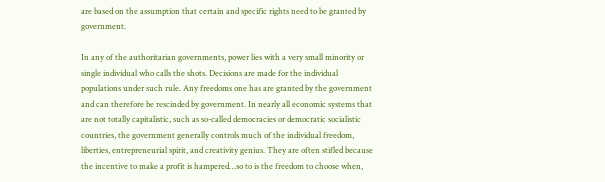are based on the assumption that certain and specific rights need to be granted by government.

In any of the authoritarian governments, power lies with a very small minority or single individual who calls the shots. Decisions are made for the individual populations under such rule. Any freedoms one has are granted by the government and can therefore be rescinded by government. In nearly all economic systems that are not totally capitalistic, such as so-called democracies or democratic socialistic countries, the government generally controls much of the individual freedom, liberties, entrepreneurial spirit, and creativity genius. They are often stifled because the incentive to make a profit is hampered…so to is the freedom to choose when,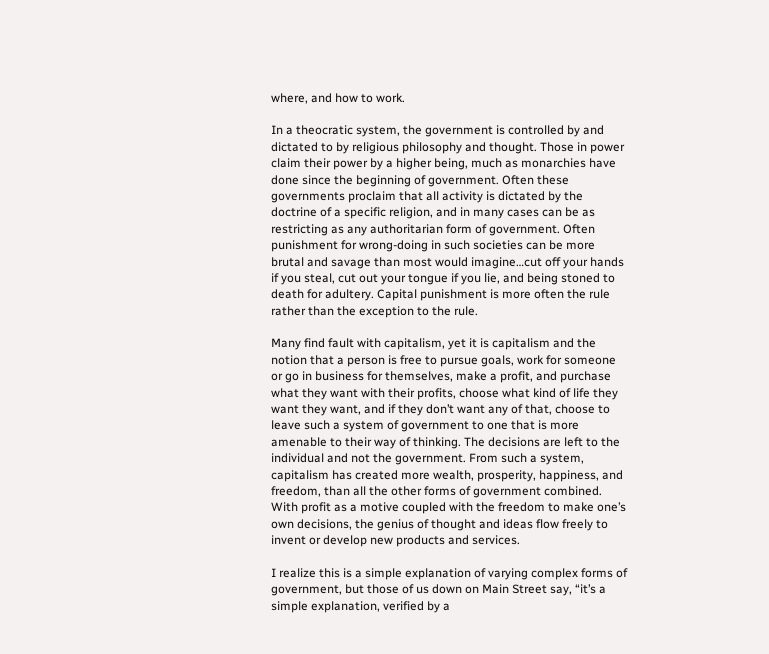where, and how to work.

In a theocratic system, the government is controlled by and dictated to by religious philosophy and thought. Those in power claim their power by a higher being, much as monarchies have done since the beginning of government. Often these governments proclaim that all activity is dictated by the doctrine of a specific religion, and in many cases can be as restricting as any authoritarian form of government. Often punishment for wrong-doing in such societies can be more brutal and savage than most would imagine…cut off your hands if you steal, cut out your tongue if you lie, and being stoned to death for adultery. Capital punishment is more often the rule rather than the exception to the rule.

Many find fault with capitalism, yet it is capitalism and the notion that a person is free to pursue goals, work for someone or go in business for themselves, make a profit, and purchase what they want with their profits, choose what kind of life they want they want, and if they don’t want any of that, choose to leave such a system of government to one that is more amenable to their way of thinking. The decisions are left to the individual and not the government. From such a system, capitalism has created more wealth, prosperity, happiness, and freedom, than all the other forms of government combined. With profit as a motive coupled with the freedom to make one’s own decisions, the genius of thought and ideas flow freely to invent or develop new products and services.

I realize this is a simple explanation of varying complex forms of government, but those of us down on Main Street say, “it’s a simple explanation, verified by a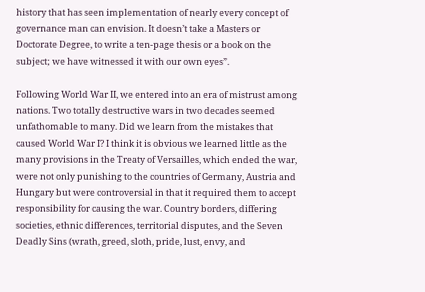history that has seen implementation of nearly every concept of governance man can envision. It doesn’t take a Masters or Doctorate Degree, to write a ten-page thesis or a book on the subject; we have witnessed it with our own eyes”.

Following World War II, we entered into an era of mistrust among nations. Two totally destructive wars in two decades seemed unfathomable to many. Did we learn from the mistakes that caused World War I? I think it is obvious we learned little as the many provisions in the Treaty of Versailles, which ended the war, were not only punishing to the countries of Germany, Austria and Hungary but were controversial in that it required them to accept responsibility for causing the war. Country borders, differing societies, ethnic differences, territorial disputes, and the Seven Deadly Sins (wrath, greed, sloth, pride, lust, envy, and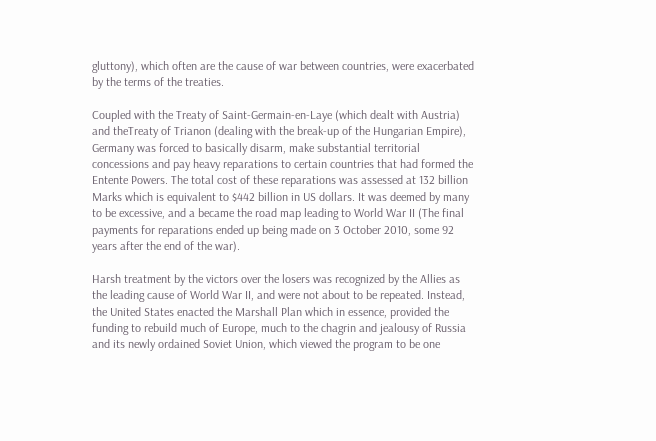gluttony), which often are the cause of war between countries, were exacerbated by the terms of the treaties.

Coupled with the Treaty of Saint-Germain-en-Laye (which dealt with Austria) and theTreaty of Trianon (dealing with the break-up of the Hungarian Empire), Germany was forced to basically disarm, make substantial territorial concessions and pay heavy reparations to certain countries that had formed the Entente Powers. The total cost of these reparations was assessed at 132 billion Marks which is equivalent to $442 billion in US dollars. It was deemed by many to be excessive, and a became the road map leading to World War II (The final payments for reparations ended up being made on 3 October 2010, some 92 years after the end of the war).

Harsh treatment by the victors over the losers was recognized by the Allies as the leading cause of World War II, and were not about to be repeated. Instead, the United States enacted the Marshall Plan which in essence, provided the funding to rebuild much of Europe, much to the chagrin and jealousy of Russia and its newly ordained Soviet Union, which viewed the program to be one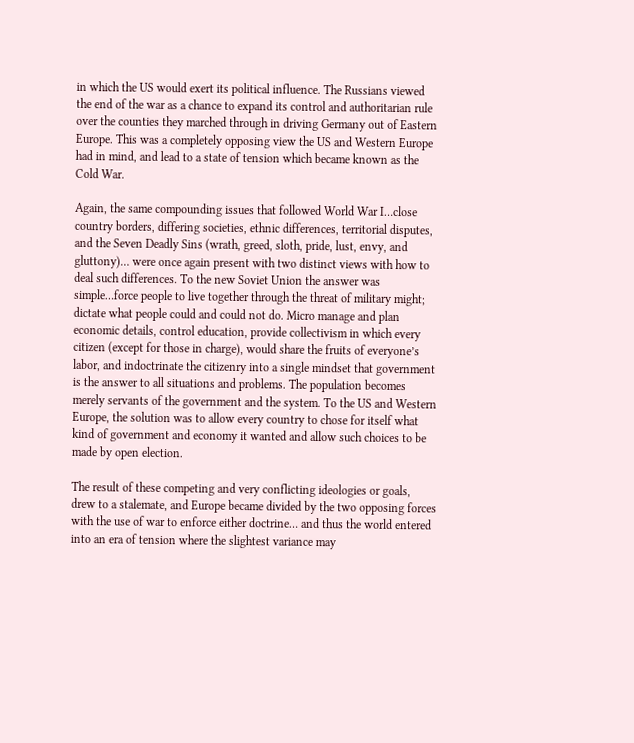in which the US would exert its political influence. The Russians viewed the end of the war as a chance to expand its control and authoritarian rule over the counties they marched through in driving Germany out of Eastern Europe. This was a completely opposing view the US and Western Europe had in mind, and lead to a state of tension which became known as the Cold War.

Again, the same compounding issues that followed World War I…close country borders, differing societies, ethnic differences, territorial disputes, and the Seven Deadly Sins (wrath, greed, sloth, pride, lust, envy, and gluttony)… were once again present with two distinct views with how to deal such differences. To the new Soviet Union the answer was simple…force people to live together through the threat of military might; dictate what people could and could not do. Micro manage and plan economic details, control education, provide collectivism in which every citizen (except for those in charge), would share the fruits of everyone’s labor, and indoctrinate the citizenry into a single mindset that government is the answer to all situations and problems. The population becomes merely servants of the government and the system. To the US and Western Europe, the solution was to allow every country to chose for itself what kind of government and economy it wanted and allow such choices to be made by open election.

The result of these competing and very conflicting ideologies or goals, drew to a stalemate, and Europe became divided by the two opposing forces with the use of war to enforce either doctrine… and thus the world entered into an era of tension where the slightest variance may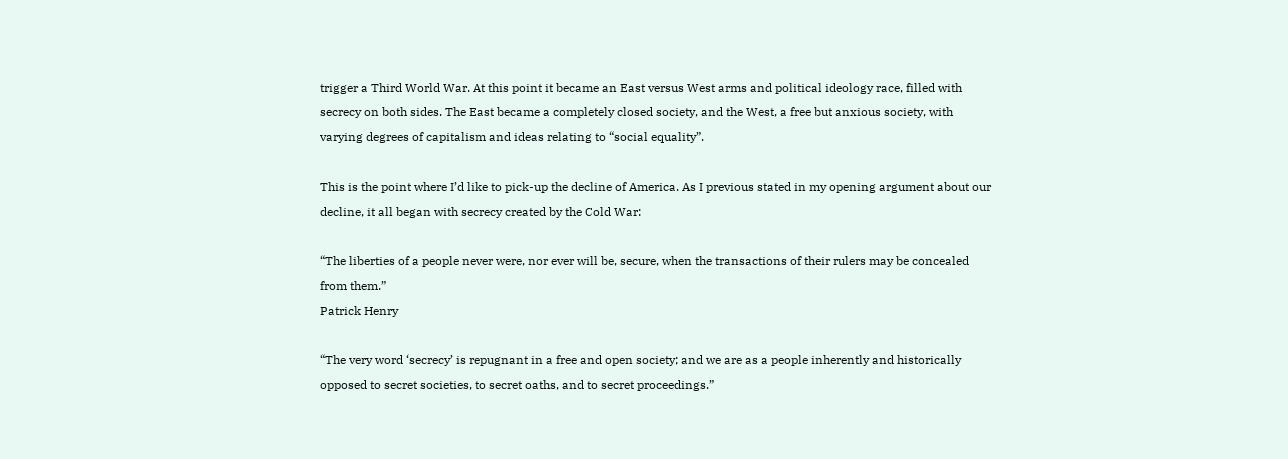trigger a Third World War. At this point it became an East versus West arms and political ideology race, filled with secrecy on both sides. The East became a completely closed society, and the West, a free but anxious society, with varying degrees of capitalism and ideas relating to “social equality”.

This is the point where I’d like to pick-up the decline of America. As I previous stated in my opening argument about our decline, it all began with secrecy created by the Cold War:

“The liberties of a people never were, nor ever will be, secure, when the transactions of their rulers may be concealed from them.”
Patrick Henry

“The very word ‘secrecy’ is repugnant in a free and open society; and we are as a people inherently and historically opposed to secret societies, to secret oaths, and to secret proceedings.”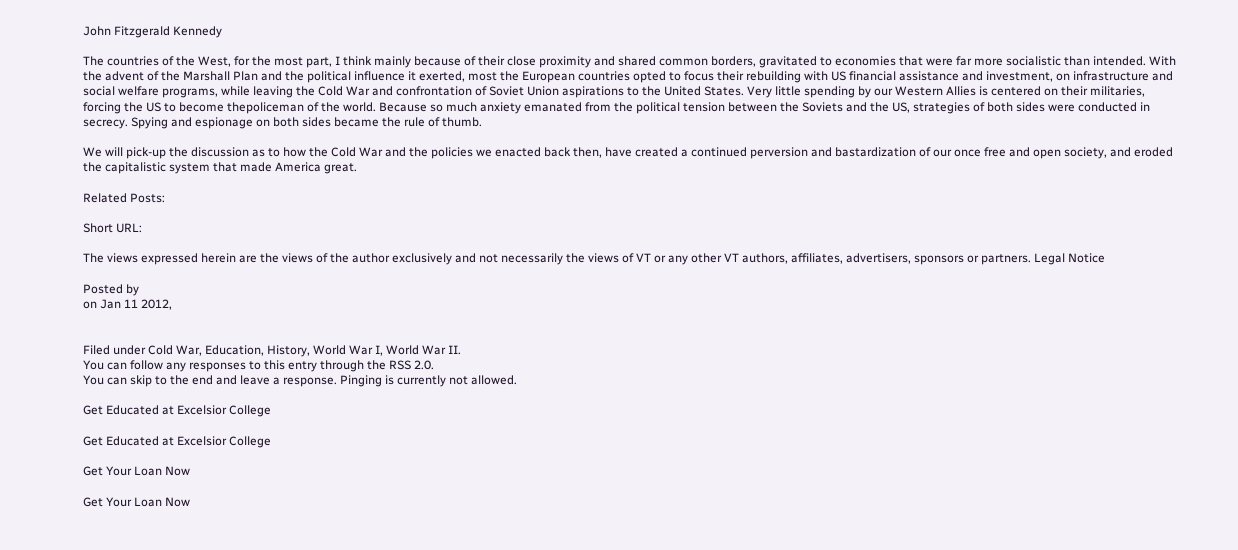John Fitzgerald Kennedy

The countries of the West, for the most part, I think mainly because of their close proximity and shared common borders, gravitated to economies that were far more socialistic than intended. With the advent of the Marshall Plan and the political influence it exerted, most the European countries opted to focus their rebuilding with US financial assistance and investment, on infrastructure and social welfare programs, while leaving the Cold War and confrontation of Soviet Union aspirations to the United States. Very little spending by our Western Allies is centered on their militaries, forcing the US to become thepoliceman of the world. Because so much anxiety emanated from the political tension between the Soviets and the US, strategies of both sides were conducted in secrecy. Spying and espionage on both sides became the rule of thumb.

We will pick-up the discussion as to how the Cold War and the policies we enacted back then, have created a continued perversion and bastardization of our once free and open society, and eroded the capitalistic system that made America great.

Related Posts:

Short URL:

The views expressed herein are the views of the author exclusively and not necessarily the views of VT or any other VT authors, affiliates, advertisers, sponsors or partners. Legal Notice

Posted by
on Jan 11 2012,


Filed under Cold War, Education, History, World War I, World War II.
You can follow any responses to this entry through the RSS 2.0.
You can skip to the end and leave a response. Pinging is currently not allowed.

Get Educated at Excelsior College

Get Educated at Excelsior College

Get Your Loan Now

Get Your Loan Now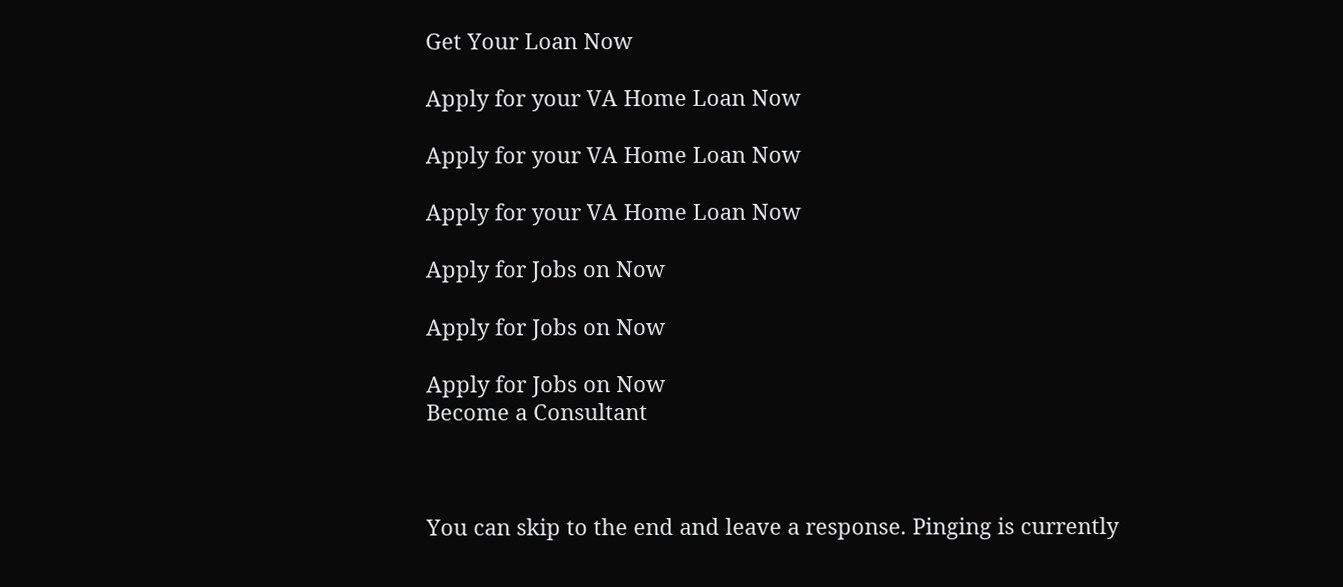Get Your Loan Now

Apply for your VA Home Loan Now

Apply for your VA Home Loan Now

Apply for your VA Home Loan Now

Apply for Jobs on Now

Apply for Jobs on Now

Apply for Jobs on Now
Become a Consultant



You can skip to the end and leave a response. Pinging is currently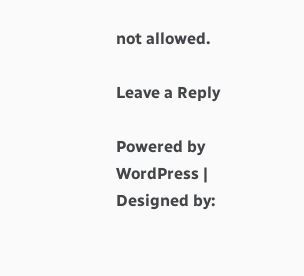not allowed.

Leave a Reply

Powered by WordPress | Designed by: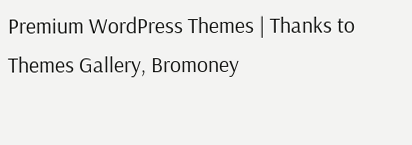Premium WordPress Themes | Thanks to Themes Gallery, Bromoney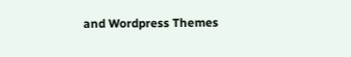and Wordpress Themes